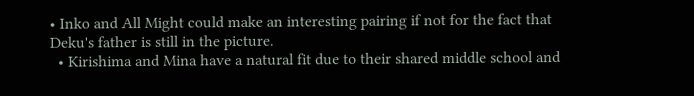• Inko and All Might could make an interesting pairing if not for the fact that Deku's father is still in the picture.
  • Kirishima and Mina have a natural fit due to their shared middle school and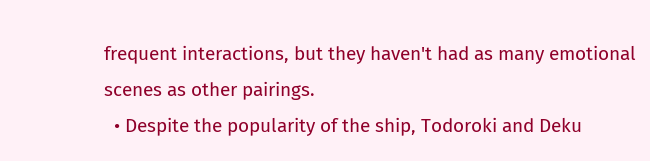frequent interactions, but they haven't had as many emotional scenes as other pairings.
  • Despite the popularity of the ship, Todoroki and Deku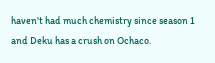haven't had much chemistry since season 1 and Deku has a crush on Ochaco.